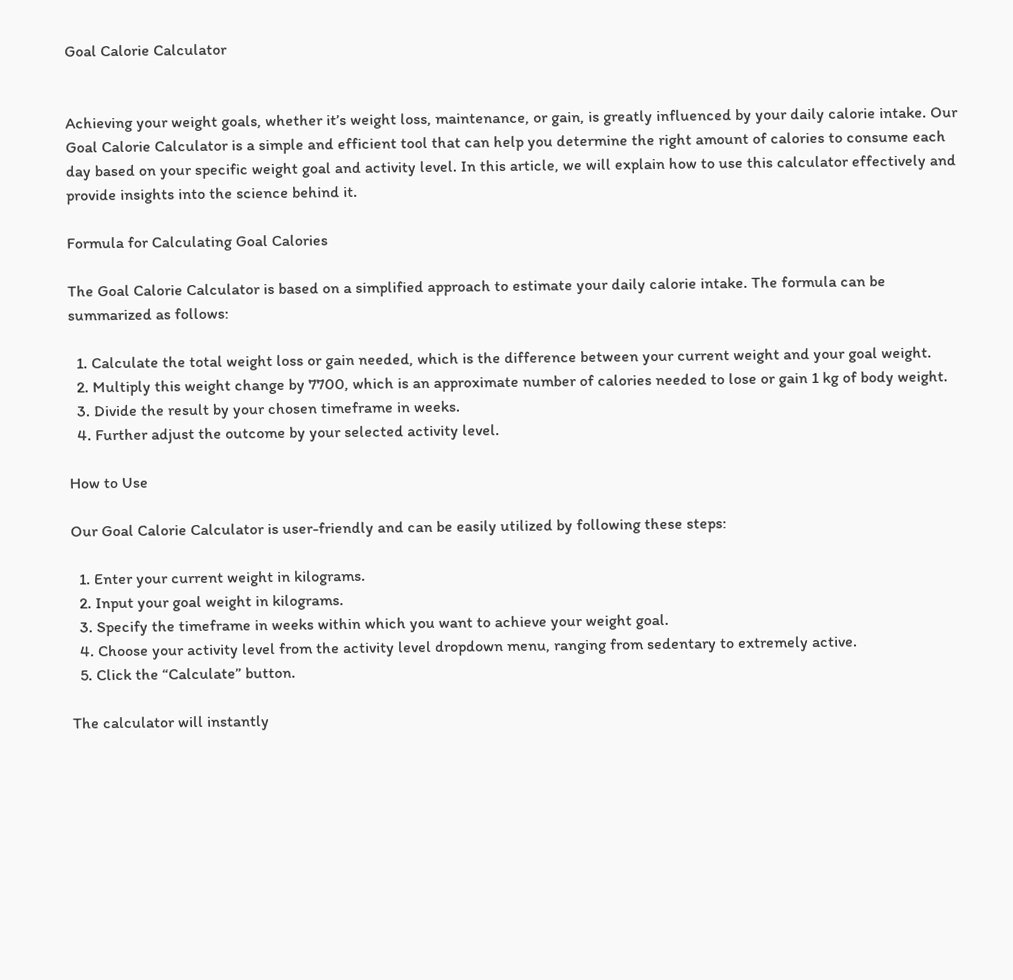Goal Calorie Calculator


Achieving your weight goals, whether it’s weight loss, maintenance, or gain, is greatly influenced by your daily calorie intake. Our Goal Calorie Calculator is a simple and efficient tool that can help you determine the right amount of calories to consume each day based on your specific weight goal and activity level. In this article, we will explain how to use this calculator effectively and provide insights into the science behind it.

Formula for Calculating Goal Calories

The Goal Calorie Calculator is based on a simplified approach to estimate your daily calorie intake. The formula can be summarized as follows:

  1. Calculate the total weight loss or gain needed, which is the difference between your current weight and your goal weight.
  2. Multiply this weight change by 7700, which is an approximate number of calories needed to lose or gain 1 kg of body weight.
  3. Divide the result by your chosen timeframe in weeks.
  4. Further adjust the outcome by your selected activity level.

How to Use

Our Goal Calorie Calculator is user-friendly and can be easily utilized by following these steps:

  1. Enter your current weight in kilograms.
  2. Input your goal weight in kilograms.
  3. Specify the timeframe in weeks within which you want to achieve your weight goal.
  4. Choose your activity level from the activity level dropdown menu, ranging from sedentary to extremely active.
  5. Click the “Calculate” button.

The calculator will instantly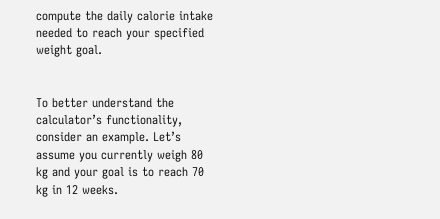compute the daily calorie intake needed to reach your specified weight goal.


To better understand the calculator’s functionality, consider an example. Let’s assume you currently weigh 80 kg and your goal is to reach 70 kg in 12 weeks.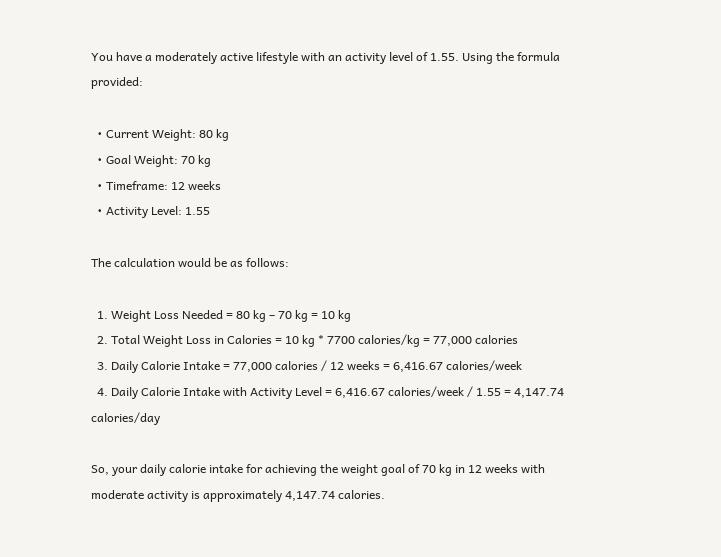You have a moderately active lifestyle with an activity level of 1.55. Using the formula provided:

  • Current Weight: 80 kg
  • Goal Weight: 70 kg
  • Timeframe: 12 weeks
  • Activity Level: 1.55

The calculation would be as follows:

  1. Weight Loss Needed = 80 kg – 70 kg = 10 kg
  2. Total Weight Loss in Calories = 10 kg * 7700 calories/kg = 77,000 calories
  3. Daily Calorie Intake = 77,000 calories / 12 weeks = 6,416.67 calories/week
  4. Daily Calorie Intake with Activity Level = 6,416.67 calories/week / 1.55 = 4,147.74 calories/day

So, your daily calorie intake for achieving the weight goal of 70 kg in 12 weeks with moderate activity is approximately 4,147.74 calories.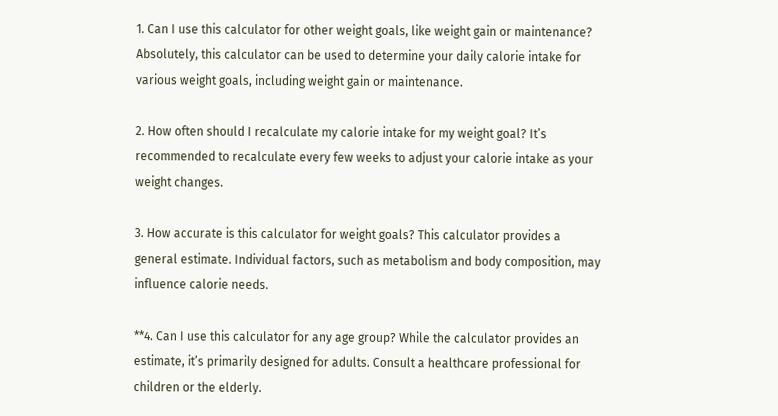1. Can I use this calculator for other weight goals, like weight gain or maintenance? Absolutely, this calculator can be used to determine your daily calorie intake for various weight goals, including weight gain or maintenance.

2. How often should I recalculate my calorie intake for my weight goal? It’s recommended to recalculate every few weeks to adjust your calorie intake as your weight changes.

3. How accurate is this calculator for weight goals? This calculator provides a general estimate. Individual factors, such as metabolism and body composition, may influence calorie needs.

**4. Can I use this calculator for any age group? While the calculator provides an estimate, it’s primarily designed for adults. Consult a healthcare professional for children or the elderly.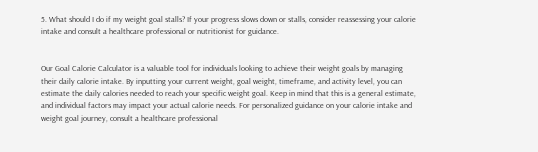5. What should I do if my weight goal stalls? If your progress slows down or stalls, consider reassessing your calorie intake and consult a healthcare professional or nutritionist for guidance.


Our Goal Calorie Calculator is a valuable tool for individuals looking to achieve their weight goals by managing their daily calorie intake. By inputting your current weight, goal weight, timeframe, and activity level, you can estimate the daily calories needed to reach your specific weight goal. Keep in mind that this is a general estimate, and individual factors may impact your actual calorie needs. For personalized guidance on your calorie intake and weight goal journey, consult a healthcare professional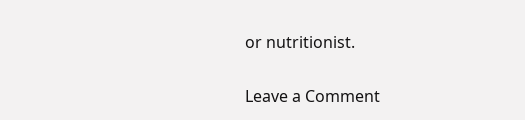or nutritionist.

Leave a Comment